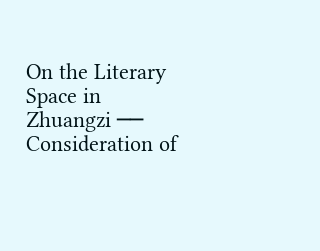On the Literary Space in Zhuangzi ── Consideration of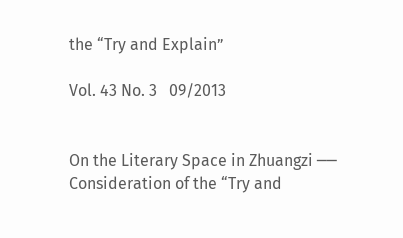the “Try and Explain”

Vol. 43 No. 3   09/2013


On the Literary Space in Zhuangzi ── Consideration of the “Try and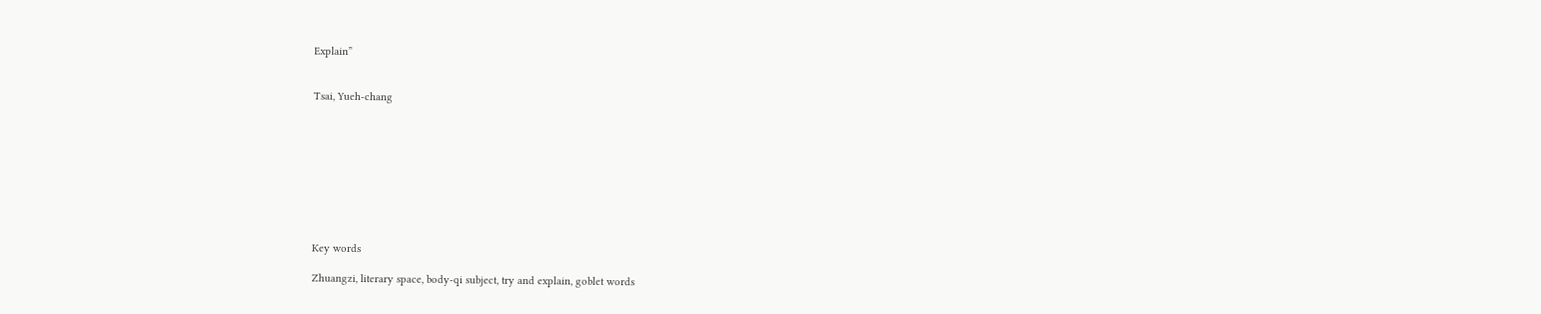Explain”


Tsai, Yueh-chang









Key words

Zhuangzi, literary space, body-qi subject, try and explain, goblet words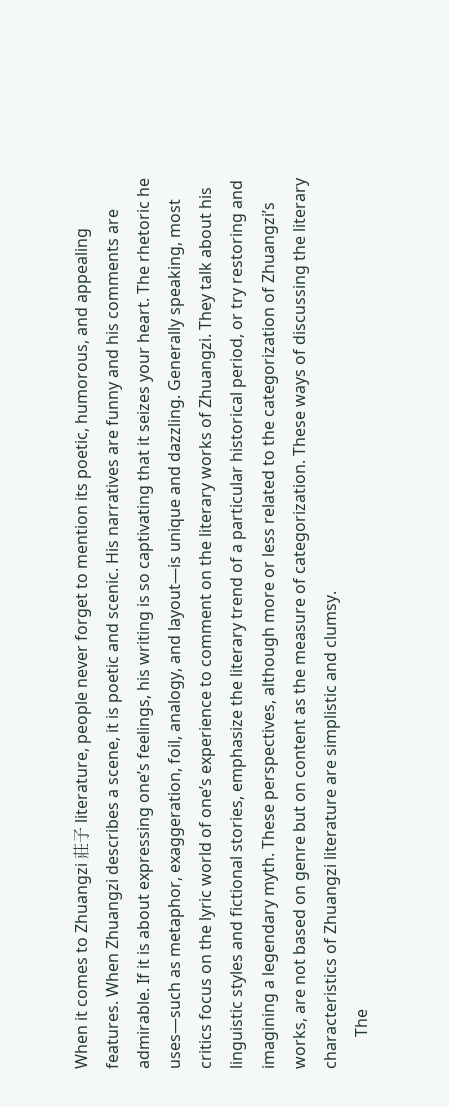When it comes to Zhuangzi 莊子 literature, people never forget to mention its poetic, humorous, and appealing features. When Zhuangzi describes a scene, it is poetic and scenic. His narratives are funny and his comments are admirable. If it is about expressing one’s feelings, his writing is so captivating that it seizes your heart. The rhetoric he uses—such as metaphor, exaggeration, foil, analogy, and layout—is unique and dazzling. Generally speaking, most critics focus on the lyric world of one’s experience to comment on the literary works of Zhuangzi. They talk about his linguistic styles and fictional stories, emphasize the literary trend of a particular historical period, or try restoring and imagining a legendary myth. These perspectives, although more or less related to the categorization of Zhuangzi’s works, are not based on genre but on content as the measure of categorization. These ways of discussing the literary characteristics of Zhuangzi literature are simplistic and clumsy.
        The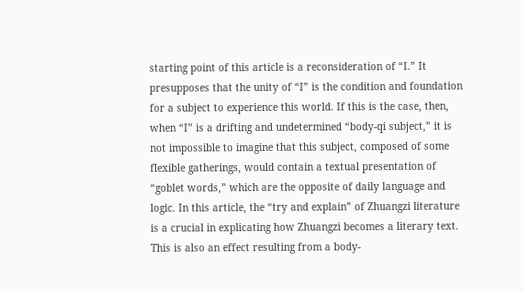starting point of this article is a reconsideration of “I.” It presupposes that the unity of “I” is the condition and foundation for a subject to experience this world. If this is the case, then, when “I” is a drifting and undetermined “body-qi subject,” it is not impossible to imagine that this subject, composed of some flexible gatherings, would contain a textual presentation of “goblet words,” which are the opposite of daily language and logic. In this article, the “try and explain” of Zhuangzi literature is a crucial in explicating how Zhuangzi becomes a literary text. This is also an effect resulting from a body-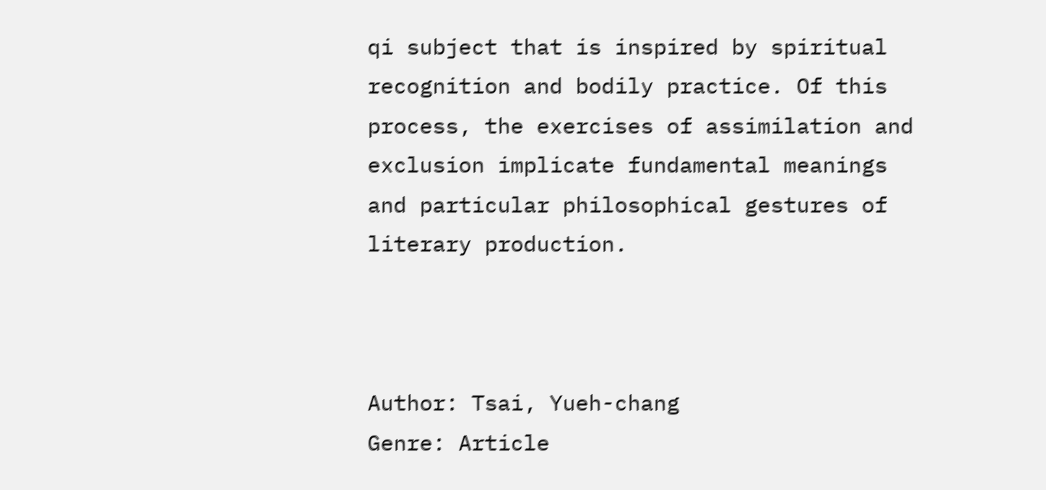qi subject that is inspired by spiritual recognition and bodily practice. Of this process, the exercises of assimilation and exclusion implicate fundamental meanings and particular philosophical gestures of literary production.



Author: Tsai, Yueh-chang
Genre: Article